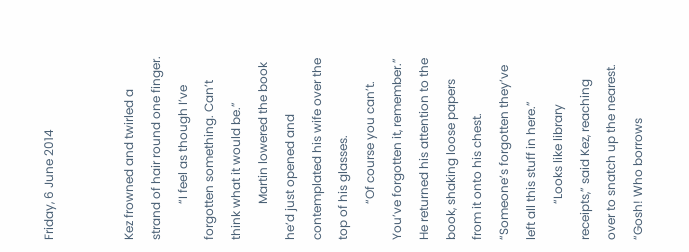Friday, 6 June 2014


Kez frowned and twirled a strand of hair round one finger.
            “I feel as though I’ve forgotten something. Can’t think what it would be.”
            Martin lowered the book he’d just opened and contemplated his wife over the top of his glasses.
            “Of course you can’t. You’ve forgotten it, remember.” He returned his attention to the book, shaking loose papers from it onto his chest. “Someone’s forgotten they’ve left all this stuff in here.”
            “Looks like library receipts,” said Kez, reaching over to snatch up the nearest. “Gosh! Who borrows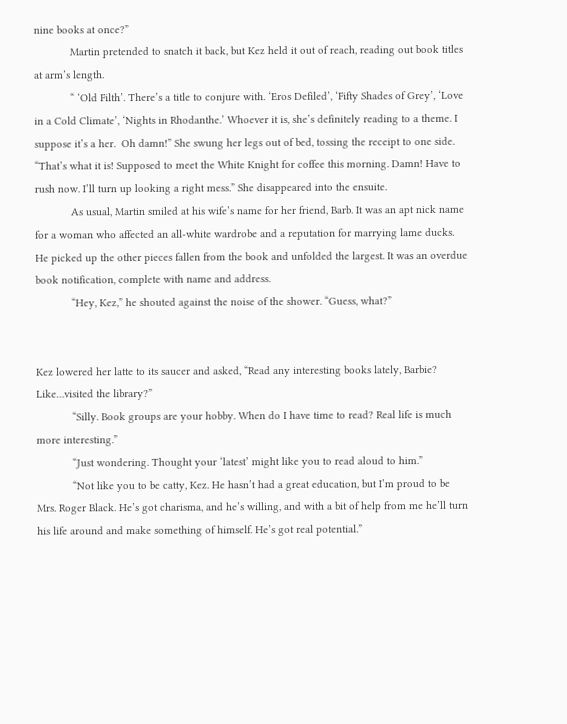nine books at once?”
            Martin pretended to snatch it back, but Kez held it out of reach, reading out book titles at arm’s length.
            “ ‘Old Filth’. There’s a title to conjure with. ‘Eros Defiled’, ‘Fifty Shades of Grey’, ‘Love in a Cold Climate’, ‘Nights in Rhodanthe.’ Whoever it is, she’s definitely reading to a theme. I suppose it’s a her.  Oh damn!” She swung her legs out of bed, tossing the receipt to one side. “That’s what it is! Supposed to meet the White Knight for coffee this morning. Damn! Have to rush now. I’ll turn up looking a right mess.” She disappeared into the ensuite.
            As usual, Martin smiled at his wife’s name for her friend, Barb. It was an apt nick name for a woman who affected an all-white wardrobe and a reputation for marrying lame ducks. He picked up the other pieces fallen from the book and unfolded the largest. It was an overdue book notification, complete with name and address.
            “Hey, Kez,” he shouted against the noise of the shower. “Guess, what?”


Kez lowered her latte to its saucer and asked, “Read any interesting books lately, Barbie? Like…visited the library?”
            “Silly. Book groups are your hobby. When do I have time to read? Real life is much more interesting.”
            “Just wondering. Thought your ‘latest’ might like you to read aloud to him.”
            “Not like you to be catty, Kez. He hasn’t had a great education, but I’m proud to be Mrs. Roger Black. He’s got charisma, and he’s willing, and with a bit of help from me he’ll turn his life around and make something of himself. He’s got real potential.”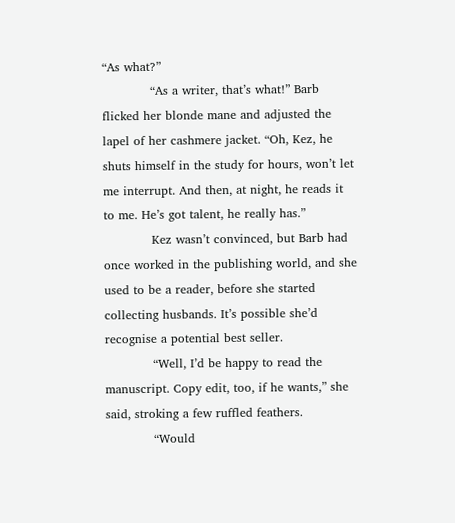“As what?”
            “As a writer, that’s what!” Barb flicked her blonde mane and adjusted the lapel of her cashmere jacket. “Oh, Kez, he shuts himself in the study for hours, won’t let me interrupt. And then, at night, he reads it to me. He’s got talent, he really has.”
            Kez wasn’t convinced, but Barb had once worked in the publishing world, and she used to be a reader, before she started collecting husbands. It’s possible she’d recognise a potential best seller.
            “Well, I’d be happy to read the manuscript. Copy edit, too, if he wants,” she said, stroking a few ruffled feathers.
            “Would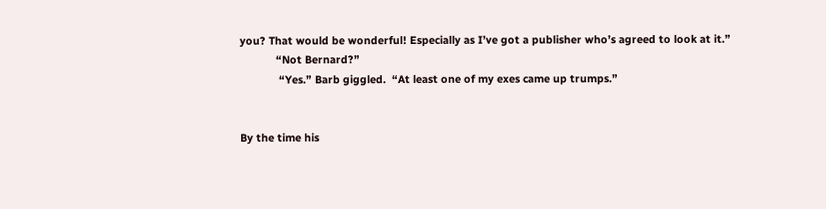you? That would be wonderful! Especially as I’ve got a publisher who’s agreed to look at it.”
            “Not Bernard?”
             “Yes.” Barb giggled.  “At least one of my exes came up trumps.”


By the time his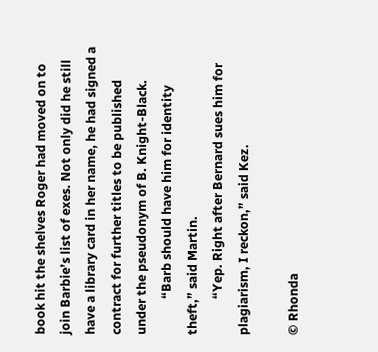book hit the shelves Roger had moved on to join Barbie’s list of exes. Not only did he still have a library card in her name, he had signed a contract for further titles to be published under the pseudonym of B. Knight-Black.
            “Barb should have him for identity theft,” said Martin.
            “Yep. Right after Bernard sues him for plagiarism, I reckon,” said Kez.

© Rhonda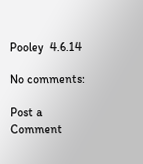Pooley  4.6.14

No comments:

Post a Comment